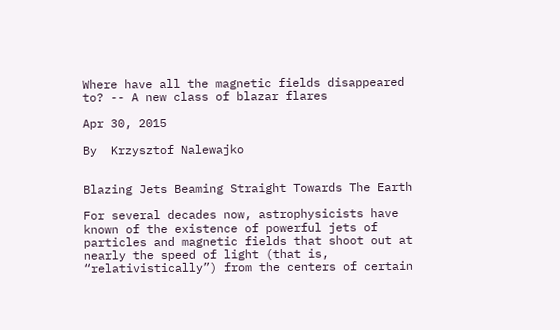Where have all the magnetic fields disappeared to? -- A new class of blazar flares

Apr 30, 2015

By  Krzysztof Nalewajko


Blazing Jets Beaming Straight Towards The Earth

For several decades now, astrophysicists have known of the existence of powerful jets of particles and magnetic fields that shoot out at nearly the speed of light (that is, “relativistically”) from the centers of certain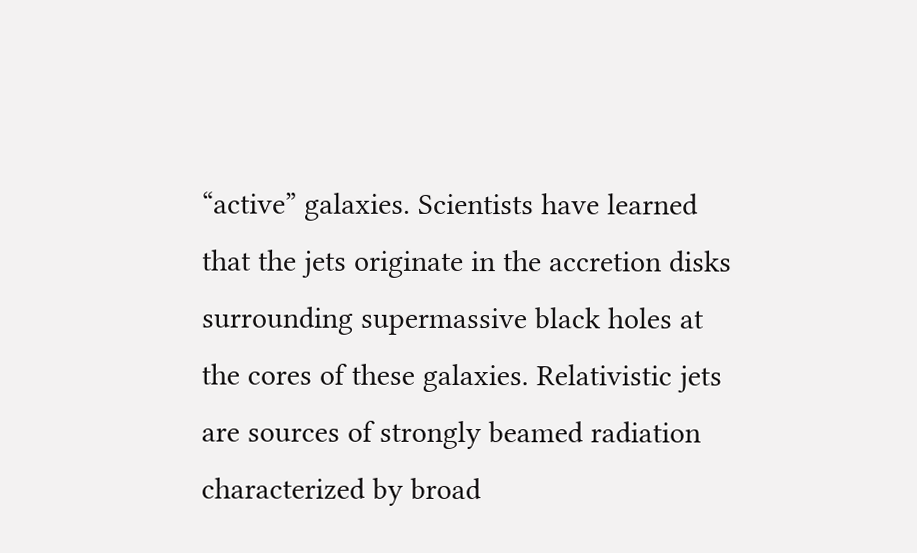“active” galaxies. Scientists have learned that the jets originate in the accretion disks surrounding supermassive black holes at the cores of these galaxies. Relativistic jets are sources of strongly beamed radiation characterized by broad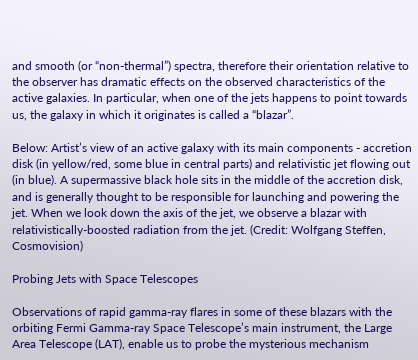and smooth (or “non-thermal”) spectra, therefore their orientation relative to the observer has dramatic effects on the observed characteristics of the active galaxies. In particular, when one of the jets happens to point towards us, the galaxy in which it originates is called a “blazar”.

Below: Artist’s view of an active galaxy with its main components - accretion disk (in yellow/red, some blue in central parts) and relativistic jet flowing out (in blue). A supermassive black hole sits in the middle of the accretion disk, and is generally thought to be responsible for launching and powering the jet. When we look down the axis of the jet, we observe a blazar with relativistically-boosted radiation from the jet. (Credit: Wolfgang Steffen, Cosmovision)

Probing Jets with Space Telescopes

Observations of rapid gamma-ray flares in some of these blazars with the orbiting Fermi Gamma-ray Space Telescope’s main instrument, the Large Area Telescope (LAT), enable us to probe the mysterious mechanism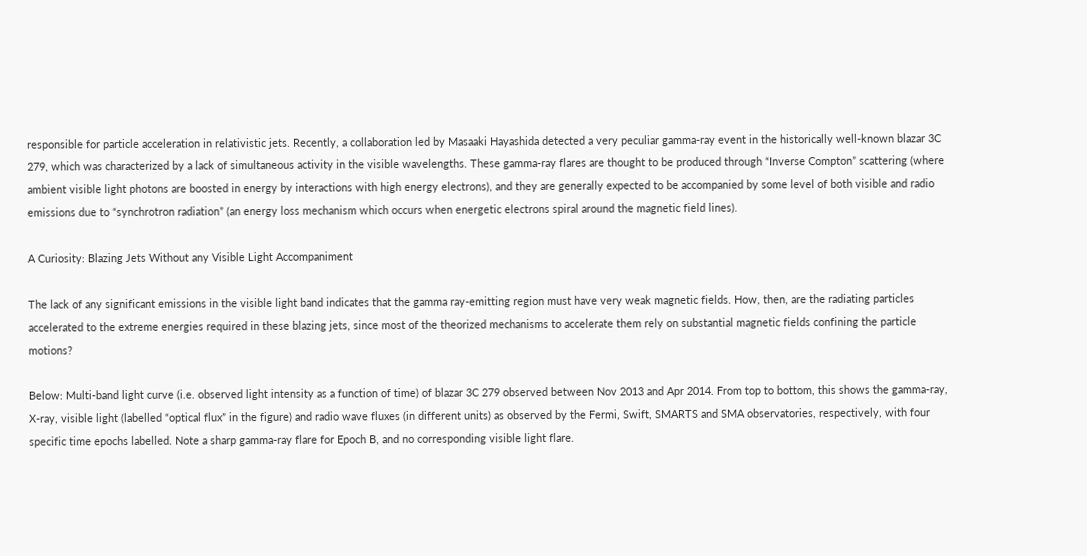responsible for particle acceleration in relativistic jets. Recently, a collaboration led by Masaaki Hayashida detected a very peculiar gamma-ray event in the historically well-known blazar 3C 279, which was characterized by a lack of simultaneous activity in the visible wavelengths. These gamma-ray flares are thought to be produced through “Inverse Compton” scattering (where ambient visible light photons are boosted in energy by interactions with high energy electrons), and they are generally expected to be accompanied by some level of both visible and radio emissions due to “synchrotron radiation” (an energy loss mechanism which occurs when energetic electrons spiral around the magnetic field lines).

A Curiosity: Blazing Jets Without any Visible Light Accompaniment

The lack of any significant emissions in the visible light band indicates that the gamma ray-emitting region must have very weak magnetic fields. How, then, are the radiating particles accelerated to the extreme energies required in these blazing jets, since most of the theorized mechanisms to accelerate them rely on substantial magnetic fields confining the particle motions?

Below: Multi-band light curve (i.e. observed light intensity as a function of time) of blazar 3C 279 observed between Nov 2013 and Apr 2014. From top to bottom, this shows the gamma-ray, X-ray, visible light (labelled “optical flux” in the figure) and radio wave fluxes (in different units) as observed by the Fermi, Swift, SMARTS and SMA observatories, respectively, with four specific time epochs labelled. Note a sharp gamma-ray flare for Epoch B, and no corresponding visible light flare.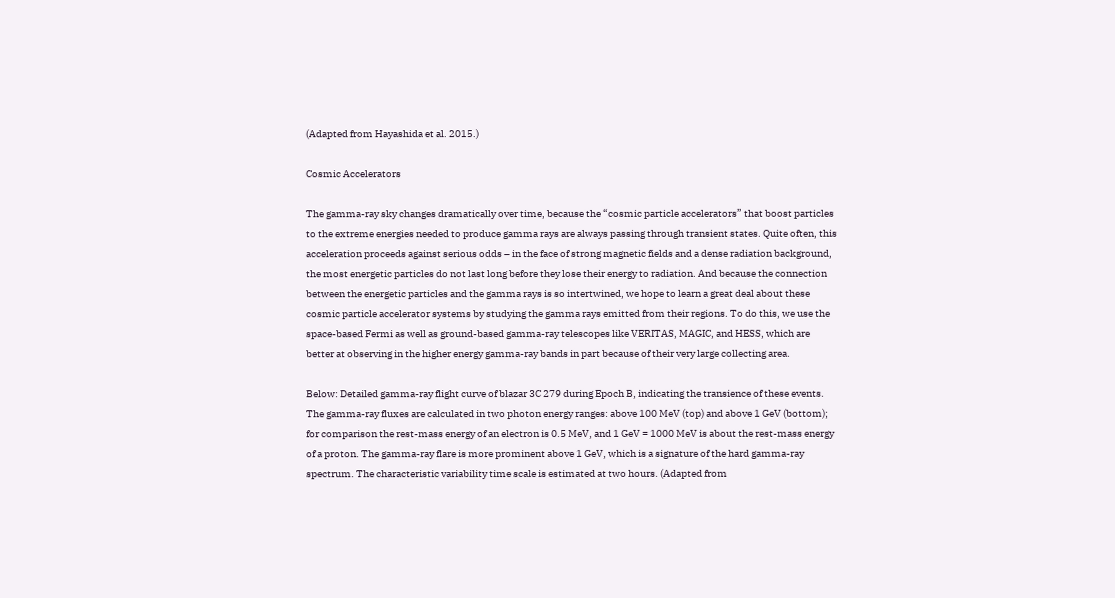(Adapted from Hayashida et al. 2015.)

Cosmic Accelerators

The gamma-ray sky changes dramatically over time, because the “cosmic particle accelerators” that boost particles to the extreme energies needed to produce gamma rays are always passing through transient states. Quite often, this acceleration proceeds against serious odds – in the face of strong magnetic fields and a dense radiation background, the most energetic particles do not last long before they lose their energy to radiation. And because the connection between the energetic particles and the gamma rays is so intertwined, we hope to learn a great deal about these cosmic particle accelerator systems by studying the gamma rays emitted from their regions. To do this, we use the space-based Fermi as well as ground-based gamma-ray telescopes like VERITAS, MAGIC, and HESS, which are better at observing in the higher energy gamma-ray bands in part because of their very large collecting area.

Below: Detailed gamma-ray flight curve of blazar 3C 279 during Epoch B, indicating the transience of these events. The gamma-ray fluxes are calculated in two photon energy ranges: above 100 MeV (top) and above 1 GeV (bottom); for comparison the rest-mass energy of an electron is 0.5 MeV, and 1 GeV = 1000 MeV is about the rest-mass energy of a proton. The gamma-ray flare is more prominent above 1 GeV, which is a signature of the hard gamma-ray spectrum. The characteristic variability time scale is estimated at two hours. (Adapted from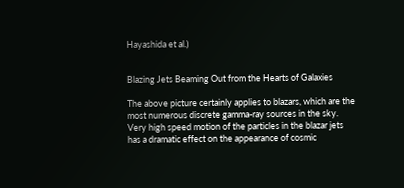Hayashida et al.)


Blazing Jets Beaming Out from the Hearts of Galaxies

The above picture certainly applies to blazars, which are the most numerous discrete gamma-ray sources in the sky. Very high speed motion of the particles in the blazar jets has a dramatic effect on the appearance of cosmic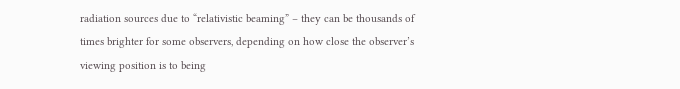radiation sources due to “relativistic beaming” – they can be thousands of times brighter for some observers, depending on how close the observer’s viewing position is to being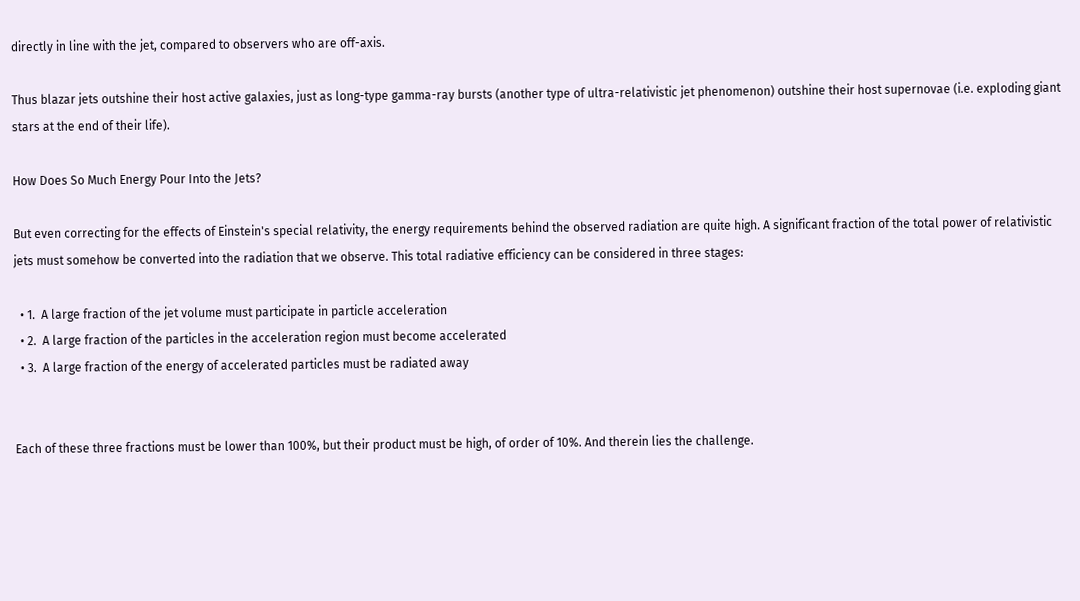directly in line with the jet, compared to observers who are off-axis.

Thus blazar jets outshine their host active galaxies, just as long-type gamma-ray bursts (another type of ultra-relativistic jet phenomenon) outshine their host supernovae (i.e. exploding giant stars at the end of their life).

How Does So Much Energy Pour Into the Jets?

But even correcting for the effects of Einstein's special relativity, the energy requirements behind the observed radiation are quite high. A significant fraction of the total power of relativistic jets must somehow be converted into the radiation that we observe. This total radiative efficiency can be considered in three stages:

  • 1.  A large fraction of the jet volume must participate in particle acceleration
  • 2.  A large fraction of the particles in the acceleration region must become accelerated
  • 3.  A large fraction of the energy of accelerated particles must be radiated away


Each of these three fractions must be lower than 100%, but their product must be high, of order of 10%. And therein lies the challenge.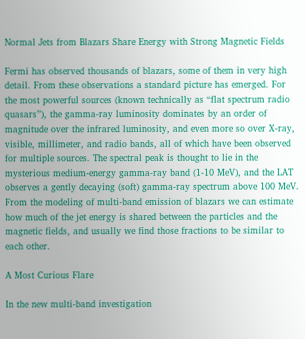Normal Jets from Blazars Share Energy with Strong Magnetic Fields

Fermi has observed thousands of blazars, some of them in very high detail. From these observations a standard picture has emerged. For the most powerful sources (known technically as “flat spectrum radio quasars”), the gamma-ray luminosity dominates by an order of magnitude over the infrared luminosity, and even more so over X-ray, visible, millimeter, and radio bands, all of which have been observed for multiple sources. The spectral peak is thought to lie in the mysterious medium-energy gamma-ray band (1-10 MeV), and the LAT observes a gently decaying (soft) gamma-ray spectrum above 100 MeV. From the modeling of multi-band emission of blazars we can estimate how much of the jet energy is shared between the particles and the magnetic fields, and usually we find those fractions to be similar to each other.

A Most Curious Flare

In the new multi-band investigation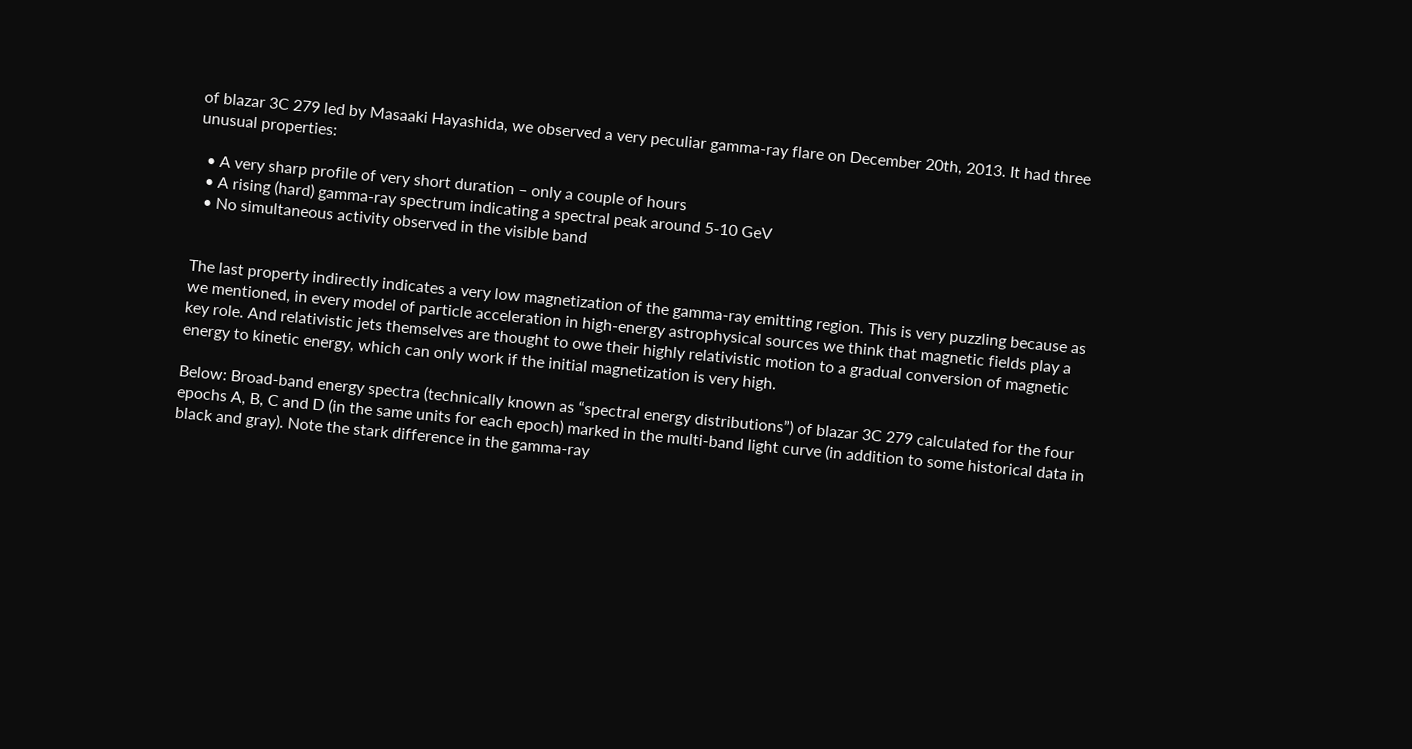of blazar 3C 279 led by Masaaki Hayashida, we observed a very peculiar gamma-ray flare on December 20th, 2013. It had three unusual properties:

  • A very sharp profile of very short duration – only a couple of hours
  • A rising (hard) gamma-ray spectrum indicating a spectral peak around 5-10 GeV
  • No simultaneous activity observed in the visible band


The last property indirectly indicates a very low magnetization of the gamma-ray emitting region. This is very puzzling because as we mentioned, in every model of particle acceleration in high-energy astrophysical sources we think that magnetic fields play a key role. And relativistic jets themselves are thought to owe their highly relativistic motion to a gradual conversion of magnetic energy to kinetic energy, which can only work if the initial magnetization is very high.

Below: Broad-band energy spectra (technically known as “spectral energy distributions”) of blazar 3C 279 calculated for the four epochs A, B, C and D (in the same units for each epoch) marked in the multi-band light curve (in addition to some historical data in black and gray). Note the stark difference in the gamma-ray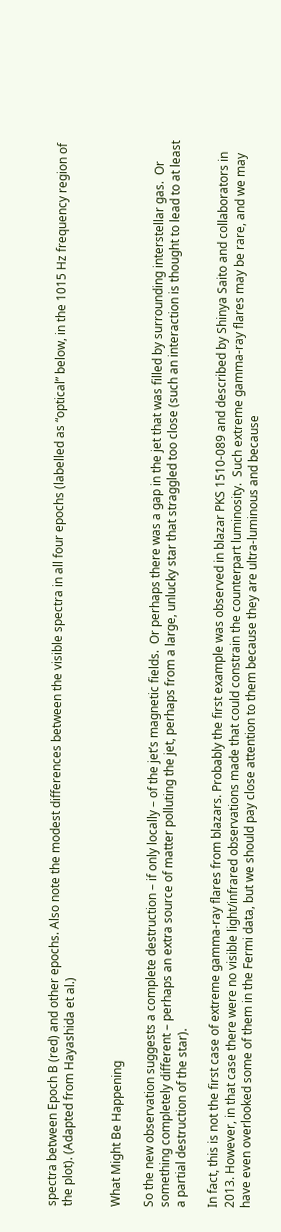spectra between Epoch B (red) and other epochs. Also note the modest differences between the visible spectra in all four epochs (labelled as “optical” below, in the 1015 Hz frequency region of the plot). (Adapted from Hayashida et al.)


What Might Be Happening

So the new observation suggests a complete destruction – if only locally – of the jet’s magnetic fields.  Or perhaps there was a gap in the jet that was filled by surrounding interstellar gas.  Or something completely different – perhaps an extra source of matter polluting the jet, perhaps from a large, unlucky star that straggled too close (such an interaction is thought to lead to at least a partial destruction of the star).

In fact, this is not the first case of extreme gamma-ray flares from blazars. Probably the first example was observed in blazar PKS 1510-089 and described by Shinya Saito and collaborators in 2013. However, in that case there were no visible light/infrared observations made that could constrain the counterpart luminosity.  Such extreme gamma-ray flares may be rare, and we may have even overlooked some of them in the Fermi data, but we should pay close attention to them because they are ultra-luminous and because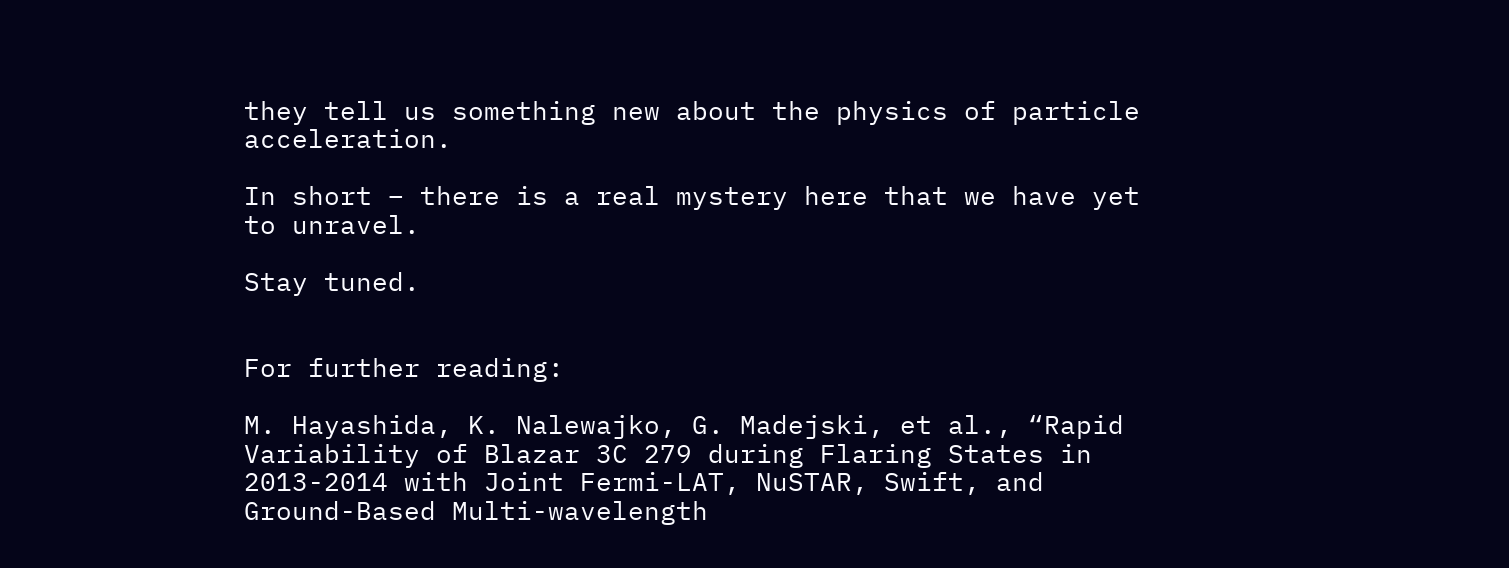they tell us something new about the physics of particle acceleration.

In short – there is a real mystery here that we have yet to unravel.

Stay tuned.


For further reading:

M. Hayashida, K. Nalewajko, G. Madejski, et al., “Rapid Variability of Blazar 3C 279 during Flaring States in 2013-2014 with Joint Fermi-LAT, NuSTAR, Swift, and Ground-Based Multi-wavelength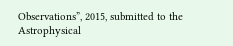Observations”, 2015, submitted to the Astrophysical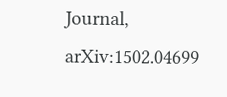Journal, arXiv:1502.04699